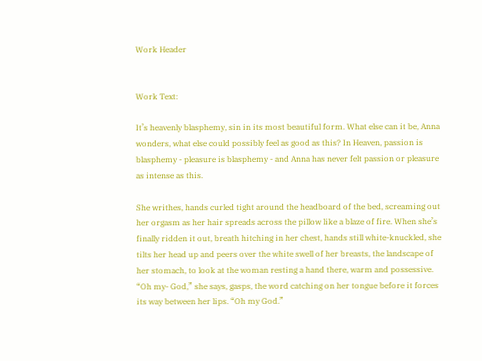Work Header


Work Text:

It’s heavenly blasphemy, sin in its most beautiful form. What else can it be, Anna wonders, what else could possibly feel as good as this? In Heaven, passion is blasphemy - pleasure is blasphemy - and Anna has never felt passion or pleasure as intense as this.

She writhes, hands curled tight around the headboard of the bed, screaming out her orgasm as her hair spreads across the pillow like a blaze of fire. When she’s finally ridden it out, breath hitching in her chest, hands still white-knuckled, she tilts her head up and peers over the white swell of her breasts, the landscape of her stomach, to look at the woman resting a hand there, warm and possessive. “Oh my- God,” she says, gasps, the word catching on her tongue before it forces its way between her lips. “Oh my God.”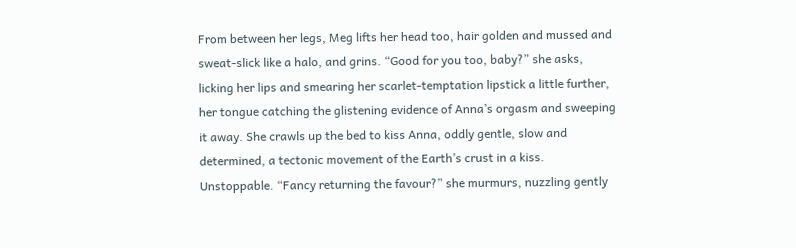From between her legs, Meg lifts her head too, hair golden and mussed and sweat-slick like a halo, and grins. “Good for you too, baby?” she asks, licking her lips and smearing her scarlet-temptation lipstick a little further, her tongue catching the glistening evidence of Anna’s orgasm and sweeping it away. She crawls up the bed to kiss Anna, oddly gentle, slow and determined, a tectonic movement of the Earth’s crust in a kiss. Unstoppable. “Fancy returning the favour?” she murmurs, nuzzling gently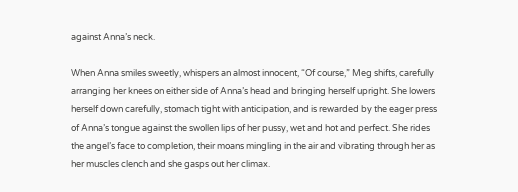against Anna’s neck.

When Anna smiles sweetly, whispers an almost innocent, “Of course,” Meg shifts, carefully arranging her knees on either side of Anna’s head and bringing herself upright. She lowers herself down carefully, stomach tight with anticipation, and is rewarded by the eager press of Anna’s tongue against the swollen lips of her pussy, wet and hot and perfect. She rides the angel’s face to completion, their moans mingling in the air and vibrating through her as her muscles clench and she gasps out her climax.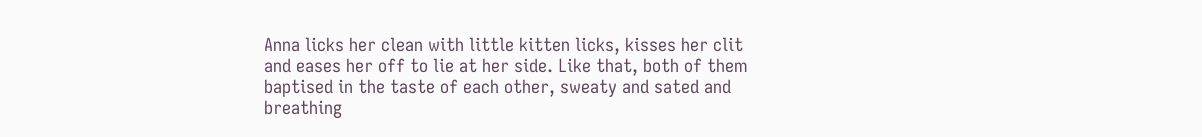Anna licks her clean with little kitten licks, kisses her clit and eases her off to lie at her side. Like that, both of them baptised in the taste of each other, sweaty and sated and breathing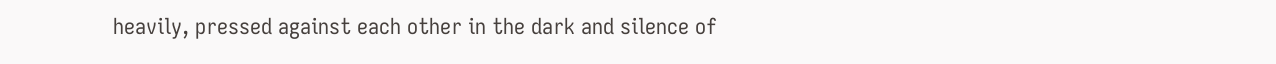heavily, pressed against each other in the dark and silence of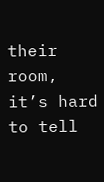their room, it’s hard to tell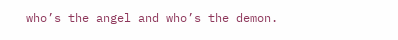who’s the angel and who’s the demon.